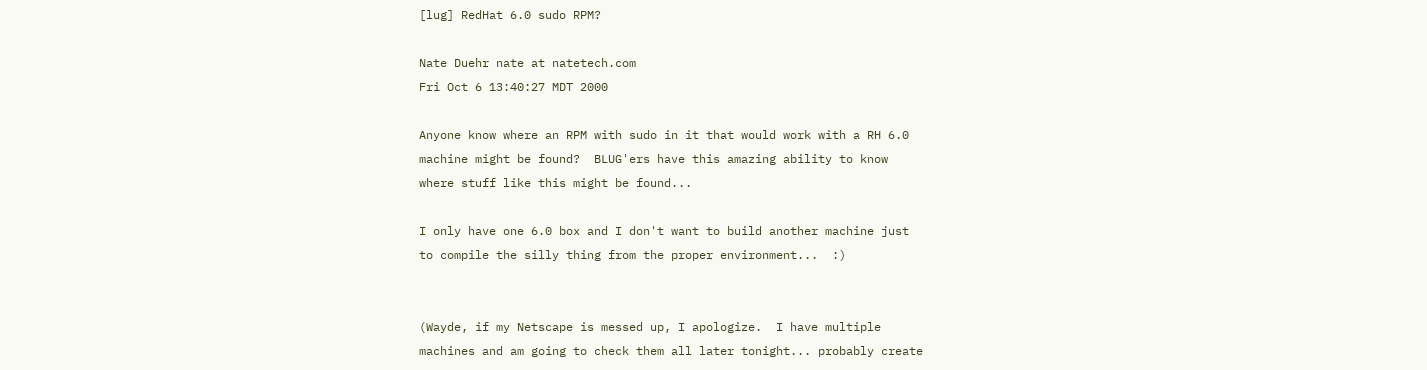[lug] RedHat 6.0 sudo RPM?

Nate Duehr nate at natetech.com
Fri Oct 6 13:40:27 MDT 2000

Anyone know where an RPM with sudo in it that would work with a RH 6.0
machine might be found?  BLUG'ers have this amazing ability to know
where stuff like this might be found...

I only have one 6.0 box and I don't want to build another machine just
to compile the silly thing from the proper environment...  :)


(Wayde, if my Netscape is messed up, I apologize.  I have multiple
machines and am going to check them all later tonight... probably create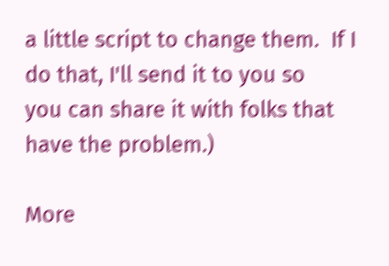a little script to change them.  If I do that, I'll send it to you so
you can share it with folks that have the problem.)

More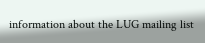information about the LUG mailing list